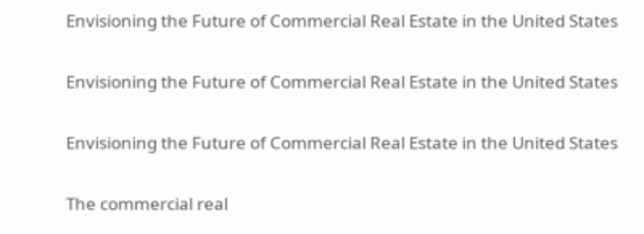Envisioning the Future of Commercial Real Estate in the United States

Envisioning the Future of Commercial Real Estate in the United States

Envisioning the Future of Commercial Real Estate in the United States

The commercial real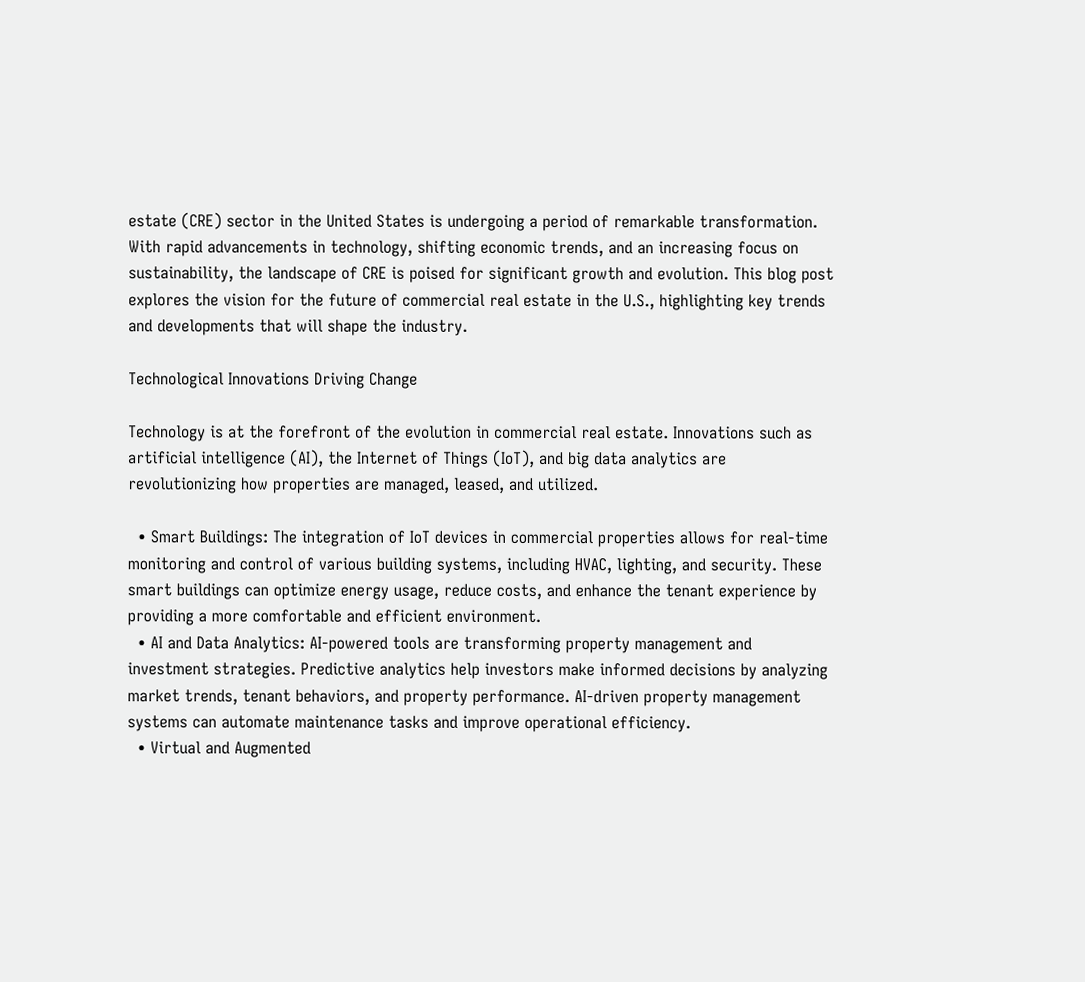estate (CRE) sector in the United States is undergoing a period of remarkable transformation. With rapid advancements in technology, shifting economic trends, and an increasing focus on sustainability, the landscape of CRE is poised for significant growth and evolution. This blog post explores the vision for the future of commercial real estate in the U.S., highlighting key trends and developments that will shape the industry.

Technological Innovations Driving Change

Technology is at the forefront of the evolution in commercial real estate. Innovations such as artificial intelligence (AI), the Internet of Things (IoT), and big data analytics are revolutionizing how properties are managed, leased, and utilized.

  • Smart Buildings: The integration of IoT devices in commercial properties allows for real-time monitoring and control of various building systems, including HVAC, lighting, and security. These smart buildings can optimize energy usage, reduce costs, and enhance the tenant experience by providing a more comfortable and efficient environment.
  • AI and Data Analytics: AI-powered tools are transforming property management and investment strategies. Predictive analytics help investors make informed decisions by analyzing market trends, tenant behaviors, and property performance. AI-driven property management systems can automate maintenance tasks and improve operational efficiency.
  • Virtual and Augmented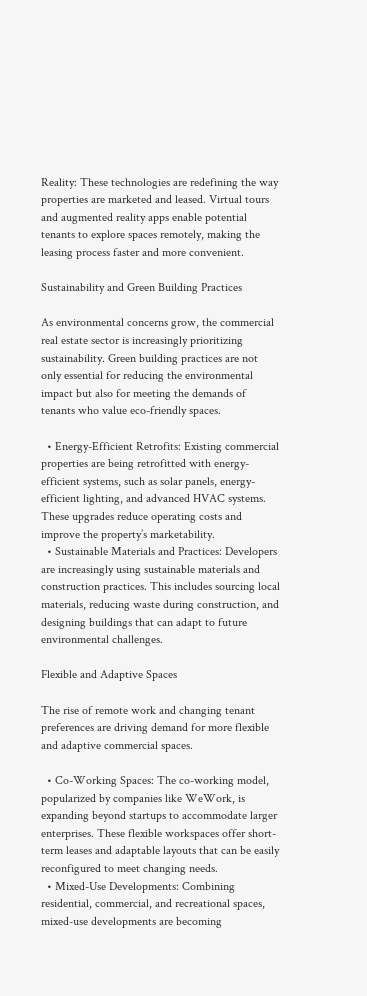Reality: These technologies are redefining the way properties are marketed and leased. Virtual tours and augmented reality apps enable potential tenants to explore spaces remotely, making the leasing process faster and more convenient.

Sustainability and Green Building Practices

As environmental concerns grow, the commercial real estate sector is increasingly prioritizing sustainability. Green building practices are not only essential for reducing the environmental impact but also for meeting the demands of tenants who value eco-friendly spaces.

  • Energy-Efficient Retrofits: Existing commercial properties are being retrofitted with energy-efficient systems, such as solar panels, energy-efficient lighting, and advanced HVAC systems. These upgrades reduce operating costs and improve the property’s marketability.
  • Sustainable Materials and Practices: Developers are increasingly using sustainable materials and construction practices. This includes sourcing local materials, reducing waste during construction, and designing buildings that can adapt to future environmental challenges.

Flexible and Adaptive Spaces

The rise of remote work and changing tenant preferences are driving demand for more flexible and adaptive commercial spaces.

  • Co-Working Spaces: The co-working model, popularized by companies like WeWork, is expanding beyond startups to accommodate larger enterprises. These flexible workspaces offer short-term leases and adaptable layouts that can be easily reconfigured to meet changing needs.
  • Mixed-Use Developments: Combining residential, commercial, and recreational spaces, mixed-use developments are becoming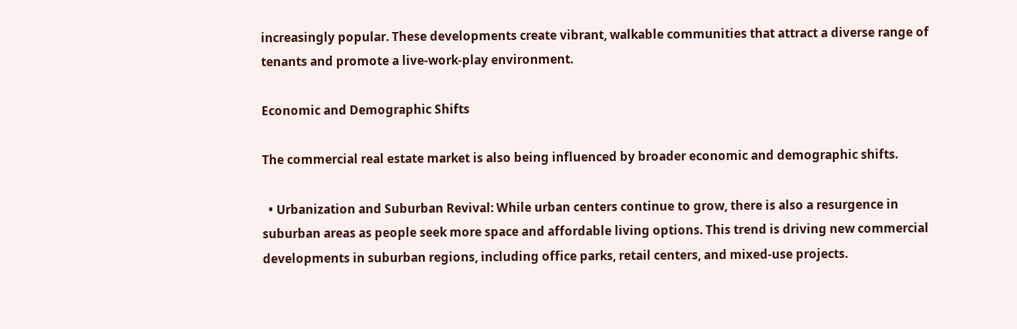increasingly popular. These developments create vibrant, walkable communities that attract a diverse range of tenants and promote a live-work-play environment.

Economic and Demographic Shifts

The commercial real estate market is also being influenced by broader economic and demographic shifts.

  • Urbanization and Suburban Revival: While urban centers continue to grow, there is also a resurgence in suburban areas as people seek more space and affordable living options. This trend is driving new commercial developments in suburban regions, including office parks, retail centers, and mixed-use projects.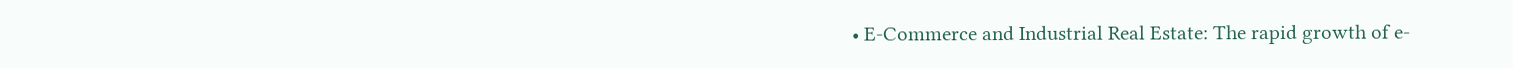• E-Commerce and Industrial Real Estate: The rapid growth of e-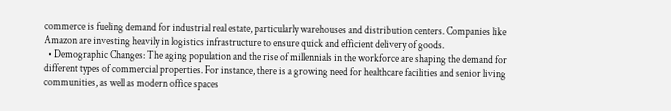commerce is fueling demand for industrial real estate, particularly warehouses and distribution centers. Companies like Amazon are investing heavily in logistics infrastructure to ensure quick and efficient delivery of goods.
  • Demographic Changes: The aging population and the rise of millennials in the workforce are shaping the demand for different types of commercial properties. For instance, there is a growing need for healthcare facilities and senior living communities, as well as modern office spaces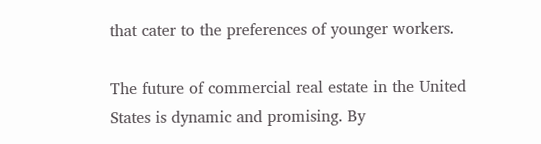that cater to the preferences of younger workers.

The future of commercial real estate in the United States is dynamic and promising. By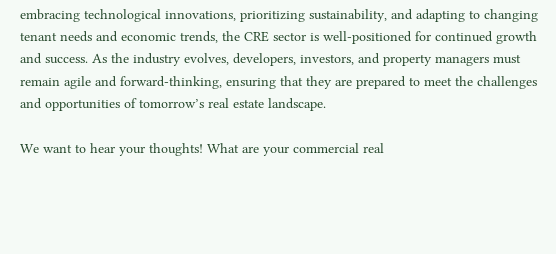embracing technological innovations, prioritizing sustainability, and adapting to changing tenant needs and economic trends, the CRE sector is well-positioned for continued growth and success. As the industry evolves, developers, investors, and property managers must remain agile and forward-thinking, ensuring that they are prepared to meet the challenges and opportunities of tomorrow’s real estate landscape.

We want to hear your thoughts! What are your commercial real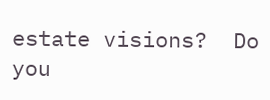estate visions?  Do you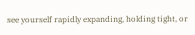see yourself rapidly expanding, holding tight, or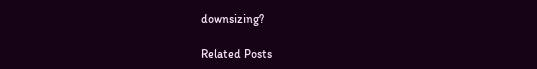downsizing?

Related Posts